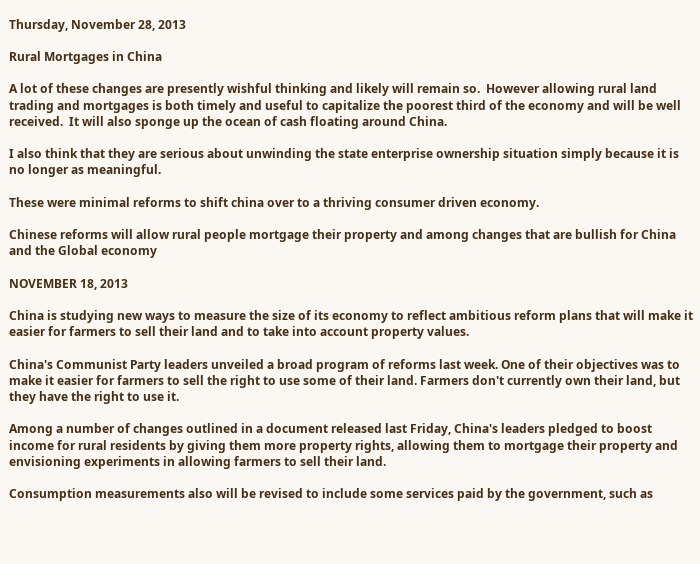Thursday, November 28, 2013

Rural Mortgages in China

A lot of these changes are presently wishful thinking and likely will remain so.  However allowing rural land trading and mortgages is both timely and useful to capitalize the poorest third of the economy and will be well received.  It will also sponge up the ocean of cash floating around China.

I also think that they are serious about unwinding the state enterprise ownership situation simply because it is no longer as meaningful.

These were minimal reforms to shift china over to a thriving consumer driven economy.

Chinese reforms will allow rural people mortgage their property and among changes that are bullish for China and the Global economy

NOVEMBER 18, 2013

China is studying new ways to measure the size of its economy to reflect ambitious reform plans that will make it easier for farmers to sell their land and to take into account property values.

China's Communist Party leaders unveiled a broad program of reforms last week. One of their objectives was to make it easier for farmers to sell the right to use some of their land. Farmers don't currently own their land, but they have the right to use it.

Among a number of changes outlined in a document released last Friday, China's leaders pledged to boost income for rural residents by giving them more property rights, allowing them to mortgage their property and envisioning experiments in allowing farmers to sell their land.

Consumption measurements also will be revised to include some services paid by the government, such as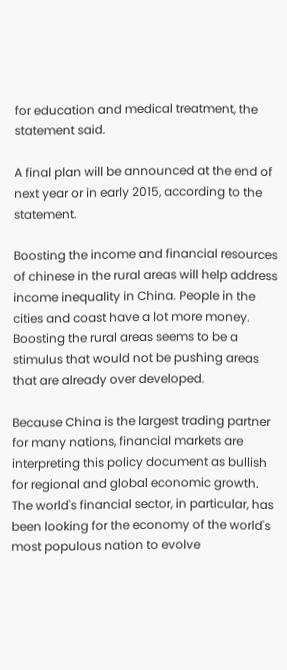for education and medical treatment, the statement said.

A final plan will be announced at the end of next year or in early 2015, according to the statement.

Boosting the income and financial resources of chinese in the rural areas will help address income inequality in China. People in the cities and coast have a lot more money. Boosting the rural areas seems to be a stimulus that would not be pushing areas that are already over developed.

Because China is the largest trading partner for many nations, financial markets are interpreting this policy document as bullish for regional and global economic growth. The world's financial sector, in particular, has been looking for the economy of the world's most populous nation to evolve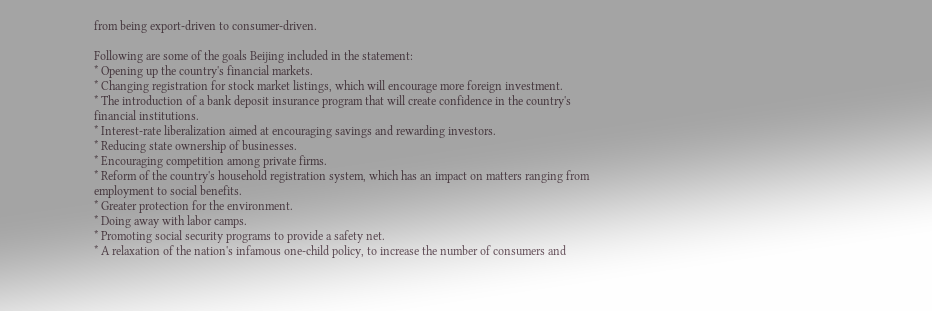from being export-driven to consumer-driven.

Following are some of the goals Beijing included in the statement:
* Opening up the country's financial markets.
* Changing registration for stock market listings, which will encourage more foreign investment.
* The introduction of a bank deposit insurance program that will create confidence in the country's financial institutions.
* Interest-rate liberalization aimed at encouraging savings and rewarding investors.
* Reducing state ownership of businesses.
* Encouraging competition among private firms.
* Reform of the country's household registration system, which has an impact on matters ranging from employment to social benefits.
* Greater protection for the environment.
* Doing away with labor camps.
* Promoting social security programs to provide a safety net.
* A relaxation of the nation's infamous one-child policy, to increase the number of consumers and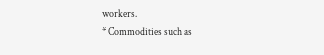workers.
* Commodities such as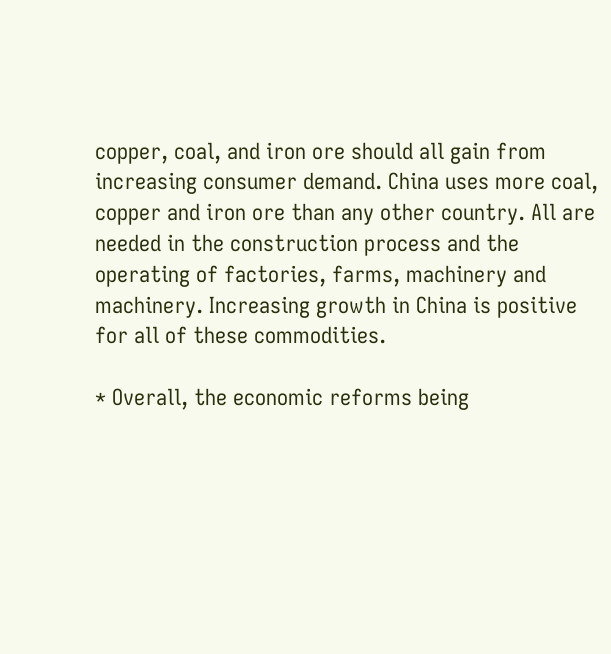copper, coal, and iron ore should all gain from increasing consumer demand. China uses more coal, copper and iron ore than any other country. All are needed in the construction process and the operating of factories, farms, machinery and machinery. Increasing growth in China is positive for all of these commodities.

* Overall, the economic reforms being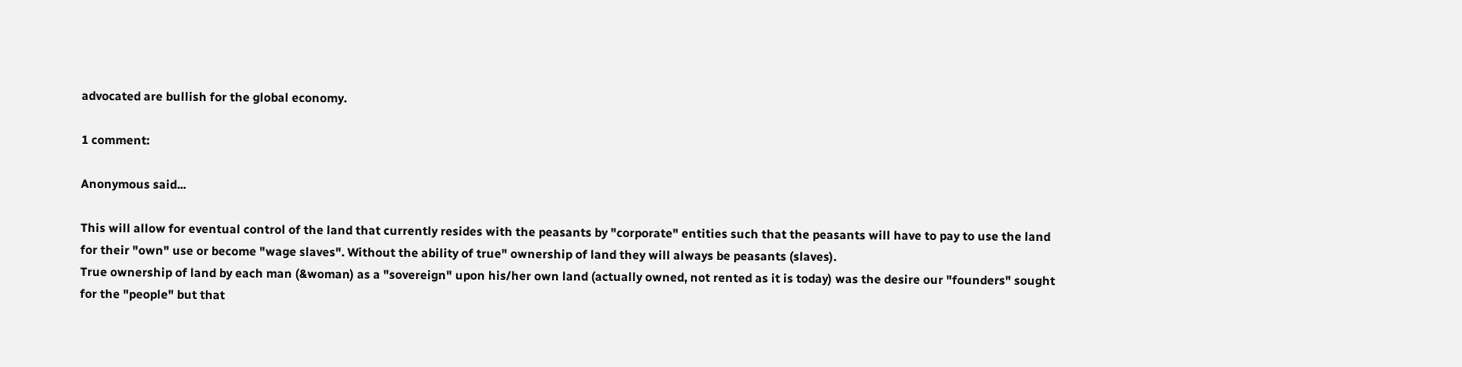advocated are bullish for the global economy.

1 comment:

Anonymous said...

This will allow for eventual control of the land that currently resides with the peasants by "corporate" entities such that the peasants will have to pay to use the land for their "own" use or become "wage slaves". Without the ability of true" ownership of land they will always be peasants (slaves).
True ownership of land by each man (&woman) as a "sovereign" upon his/her own land (actually owned, not rented as it is today) was the desire our "founders" sought for the "people" but that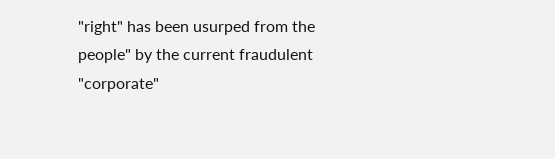"right" has been usurped from the people" by the current fraudulent "corporate"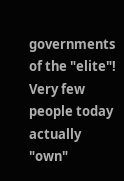governments of the "elite"! Very few people today actually "own"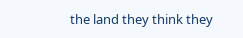the land they think they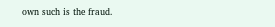own such is the fraud.